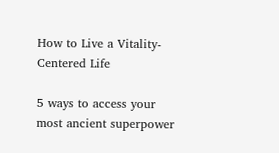How to Live a Vitality-Centered Life

5 ways to access your most ancient superpower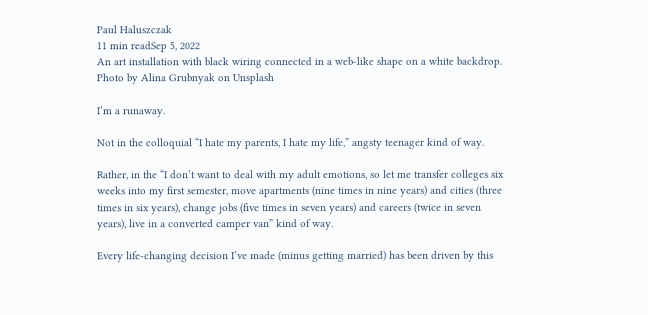Paul Haluszczak
11 min readSep 5, 2022
An art installation with black wiring connected in a web-like shape on a white backdrop.
Photo by Alina Grubnyak on Unsplash

I’m a runaway.

Not in the colloquial “I hate my parents, I hate my life,” angsty teenager kind of way.

Rather, in the “I don’t want to deal with my adult emotions, so let me transfer colleges six weeks into my first semester, move apartments (nine times in nine years) and cities (three times in six years), change jobs (five times in seven years) and careers (twice in seven years), live in a converted camper van” kind of way.

Every life-changing decision I’ve made (minus getting married) has been driven by this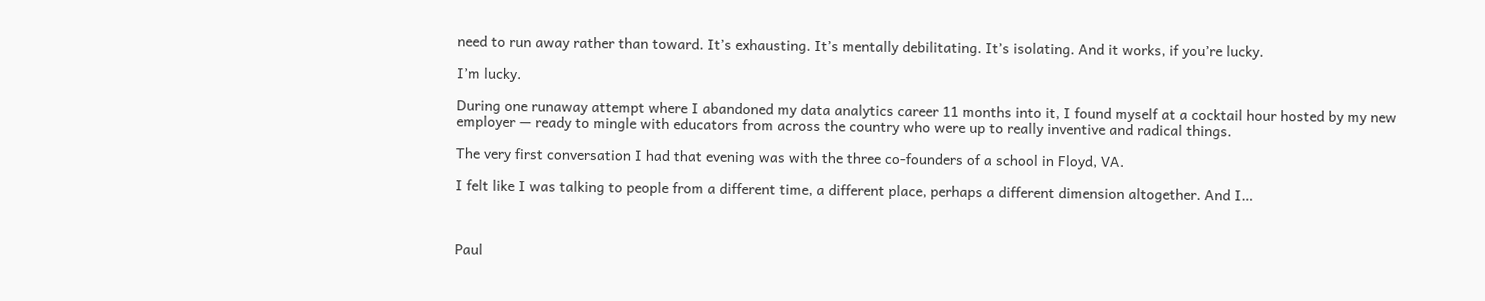need to run away rather than toward. It’s exhausting. It’s mentally debilitating. It’s isolating. And it works, if you’re lucky.

I’m lucky.

During one runaway attempt where I abandoned my data analytics career 11 months into it, I found myself at a cocktail hour hosted by my new employer — ready to mingle with educators from across the country who were up to really inventive and radical things.

The very first conversation I had that evening was with the three co-founders of a school in Floyd, VA.

I felt like I was talking to people from a different time, a different place, perhaps a different dimension altogether. And I…



Paul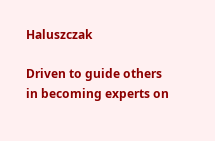Haluszczak

Driven to guide others in becoming experts on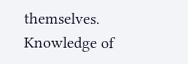themselves. Knowledge of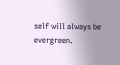self will always be evergreen.